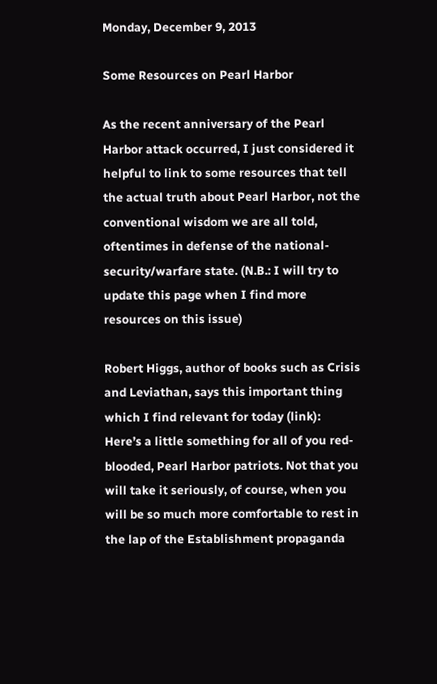Monday, December 9, 2013

Some Resources on Pearl Harbor

As the recent anniversary of the Pearl Harbor attack occurred, I just considered it helpful to link to some resources that tell the actual truth about Pearl Harbor, not the conventional wisdom we are all told, oftentimes in defense of the national-security/warfare state. (N.B.: I will try to update this page when I find more resources on this issue)

Robert Higgs, author of books such as Crisis and Leviathan, says this important thing which I find relevant for today (link):
Here’s a little something for all of you red-blooded, Pearl Harbor patriots. Not that you will take it seriously, of course, when you will be so much more comfortable to rest in the lap of the Establishment propaganda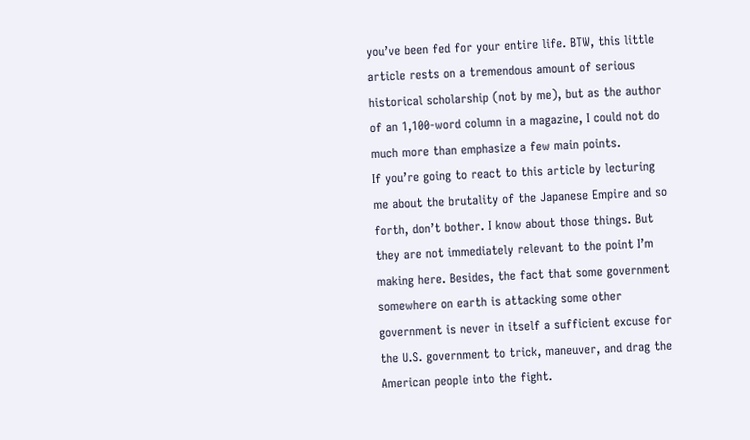you’ve been fed for your entire life. BTW, this little article rests on a tremendous amount of serious historical scholarship (not by me), but as the author of an 1,100-word column in a magazine, I could not do much more than emphasize a few main points.
If you’re going to react to this article by lecturing me about the brutality of the Japanese Empire and so forth, don’t bother. I know about those things. But they are not immediately relevant to the point I’m making here. Besides, the fact that some government somewhere on earth is attacking some other government is never in itself a sufficient excuse for the U.S. government to trick, maneuver, and drag the American people into the fight.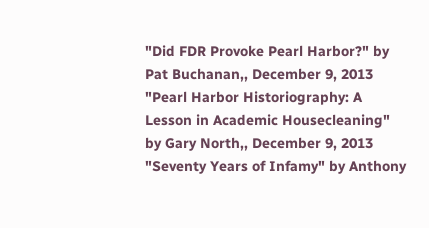"Did FDR Provoke Pearl Harbor?" by Pat Buchanan,, December 9, 2013
"Pearl Harbor Historiography: A Lesson in Academic Housecleaning" by Gary North,, December 9, 2013
"Seventy Years of Infamy" by Anthony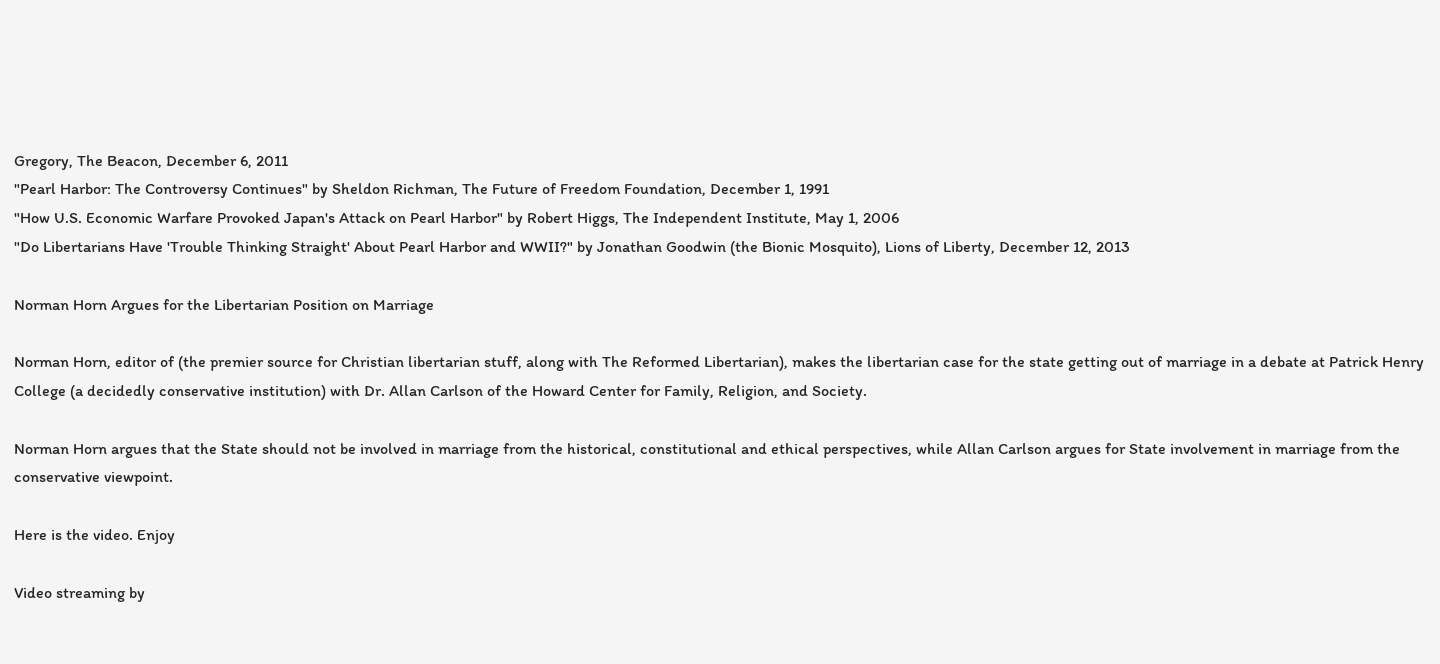Gregory, The Beacon, December 6, 2011
"Pearl Harbor: The Controversy Continues" by Sheldon Richman, The Future of Freedom Foundation, December 1, 1991
"How U.S. Economic Warfare Provoked Japan's Attack on Pearl Harbor" by Robert Higgs, The Independent Institute, May 1, 2006
"Do Libertarians Have 'Trouble Thinking Straight' About Pearl Harbor and WWII?" by Jonathan Goodwin (the Bionic Mosquito), Lions of Liberty, December 12, 2013

Norman Horn Argues for the Libertarian Position on Marriage

Norman Horn, editor of (the premier source for Christian libertarian stuff, along with The Reformed Libertarian), makes the libertarian case for the state getting out of marriage in a debate at Patrick Henry College (a decidedly conservative institution) with Dr. Allan Carlson of the Howard Center for Family, Religion, and Society.

Norman Horn argues that the State should not be involved in marriage from the historical, constitutional and ethical perspectives, while Allan Carlson argues for State involvement in marriage from the conservative viewpoint.

Here is the video. Enjoy

Video streaming by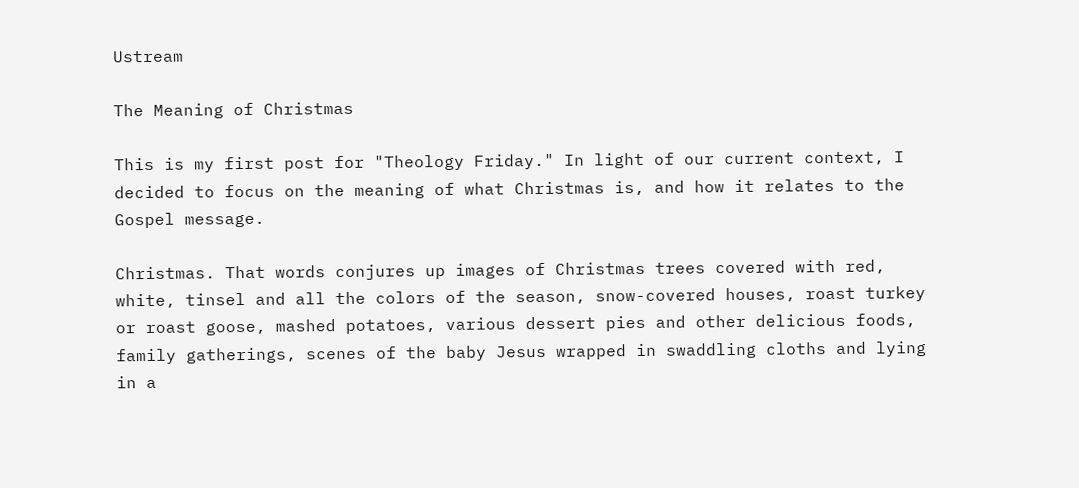Ustream

The Meaning of Christmas

This is my first post for "Theology Friday." In light of our current context, I decided to focus on the meaning of what Christmas is, and how it relates to the Gospel message.

Christmas. That words conjures up images of Christmas trees covered with red, white, tinsel and all the colors of the season, snow-covered houses, roast turkey or roast goose, mashed potatoes, various dessert pies and other delicious foods, family gatherings, scenes of the baby Jesus wrapped in swaddling cloths and lying in a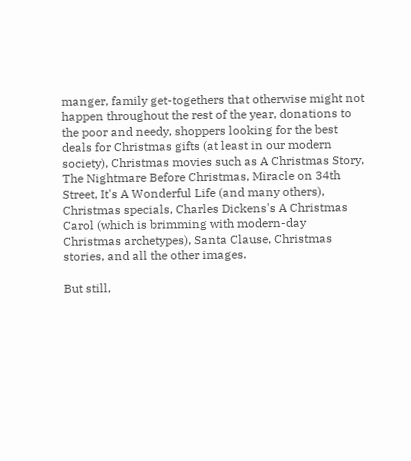manger, family get-togethers that otherwise might not happen throughout the rest of the year, donations to the poor and needy, shoppers looking for the best deals for Christmas gifts (at least in our modern society), Christmas movies such as A Christmas Story, The Nightmare Before Christmas, Miracle on 34th Street, It's A Wonderful Life (and many others), Christmas specials, Charles Dickens's A Christmas Carol (which is brimming with modern-day Christmas archetypes), Santa Clause, Christmas stories, and all the other images.

But still,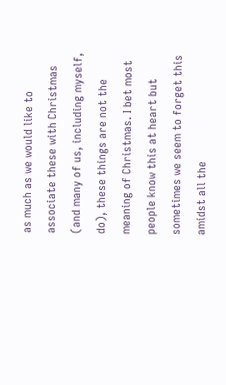as much as we would like to associate these with Christmas (and many of us, including myself, do), these things are not the meaning of Christmas. I bet most people know this at heart but sometimes we seem to forget this amidst all the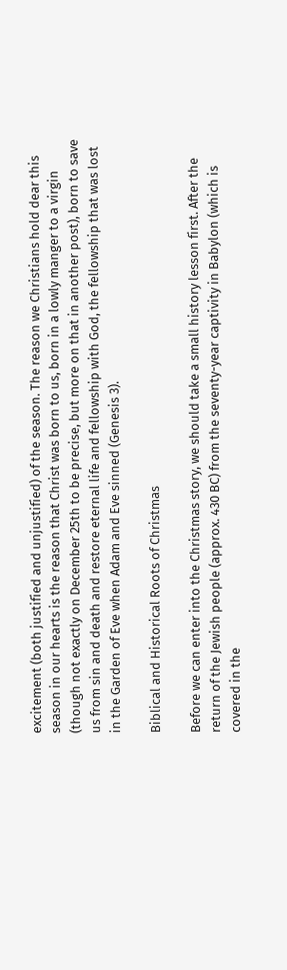excitement (both justified and unjustified) of the season. The reason we Christians hold dear this season in our hearts is the reason that Christ was born to us, born in a lowly manger to a virgin (though not exactly on December 25th to be precise, but more on that in another post), born to save us from sin and death and restore eternal life and fellowship with God, the fellowship that was lost in the Garden of Eve when Adam and Eve sinned (Genesis 3).

Biblical and Historical Roots of Christmas

Before we can enter into the Christmas story, we should take a small history lesson first. After the return of the Jewish people (approx. 430 BC) from the seventy-year captivity in Babylon (which is covered in the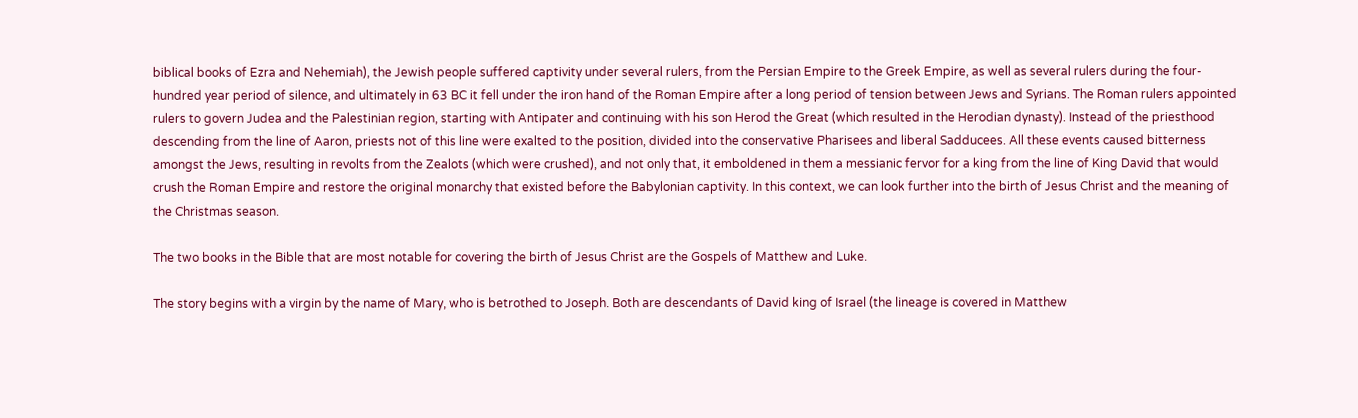biblical books of Ezra and Nehemiah), the Jewish people suffered captivity under several rulers, from the Persian Empire to the Greek Empire, as well as several rulers during the four-hundred year period of silence, and ultimately in 63 BC it fell under the iron hand of the Roman Empire after a long period of tension between Jews and Syrians. The Roman rulers appointed rulers to govern Judea and the Palestinian region, starting with Antipater and continuing with his son Herod the Great (which resulted in the Herodian dynasty). Instead of the priesthood descending from the line of Aaron, priests not of this line were exalted to the position, divided into the conservative Pharisees and liberal Sadducees. All these events caused bitterness amongst the Jews, resulting in revolts from the Zealots (which were crushed), and not only that, it emboldened in them a messianic fervor for a king from the line of King David that would crush the Roman Empire and restore the original monarchy that existed before the Babylonian captivity. In this context, we can look further into the birth of Jesus Christ and the meaning of the Christmas season.

The two books in the Bible that are most notable for covering the birth of Jesus Christ are the Gospels of Matthew and Luke.

The story begins with a virgin by the name of Mary, who is betrothed to Joseph. Both are descendants of David king of Israel (the lineage is covered in Matthew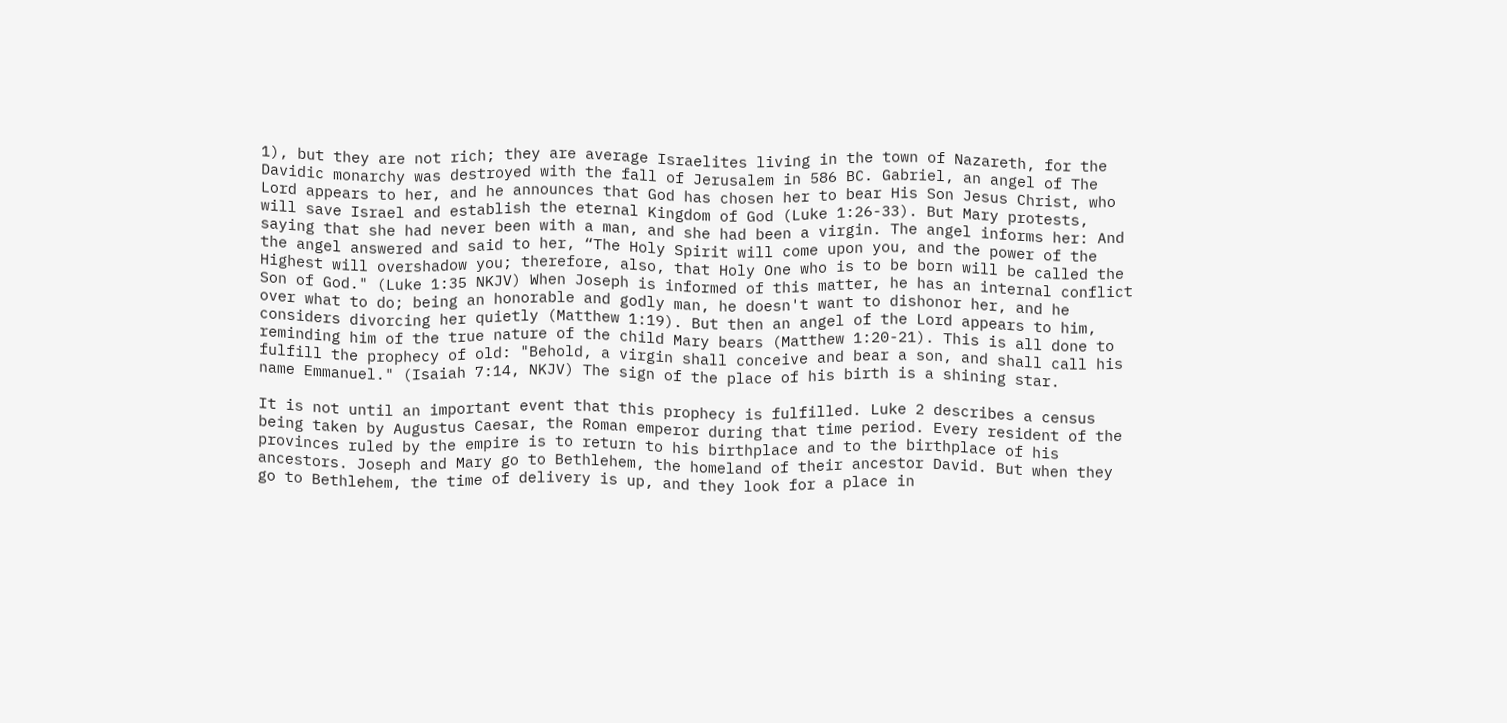1), but they are not rich; they are average Israelites living in the town of Nazareth, for the Davidic monarchy was destroyed with the fall of Jerusalem in 586 BC. Gabriel, an angel of The Lord appears to her, and he announces that God has chosen her to bear His Son Jesus Christ, who will save Israel and establish the eternal Kingdom of God (Luke 1:26-33). But Mary protests, saying that she had never been with a man, and she had been a virgin. The angel informs her: And the angel answered and said to her, “The Holy Spirit will come upon you, and the power of the Highest will overshadow you; therefore, also, that Holy One who is to be born will be called the Son of God." (Luke 1:35 NKJV) When Joseph is informed of this matter, he has an internal conflict over what to do; being an honorable and godly man, he doesn't want to dishonor her, and he considers divorcing her quietly (Matthew 1:19). But then an angel of the Lord appears to him, reminding him of the true nature of the child Mary bears (Matthew 1:20-21). This is all done to fulfill the prophecy of old: "Behold, a virgin shall conceive and bear a son, and shall call his name Emmanuel." (Isaiah 7:14, NKJV) The sign of the place of his birth is a shining star.

It is not until an important event that this prophecy is fulfilled. Luke 2 describes a census being taken by Augustus Caesar, the Roman emperor during that time period. Every resident of the provinces ruled by the empire is to return to his birthplace and to the birthplace of his ancestors. Joseph and Mary go to Bethlehem, the homeland of their ancestor David. But when they go to Bethlehem, the time of delivery is up, and they look for a place in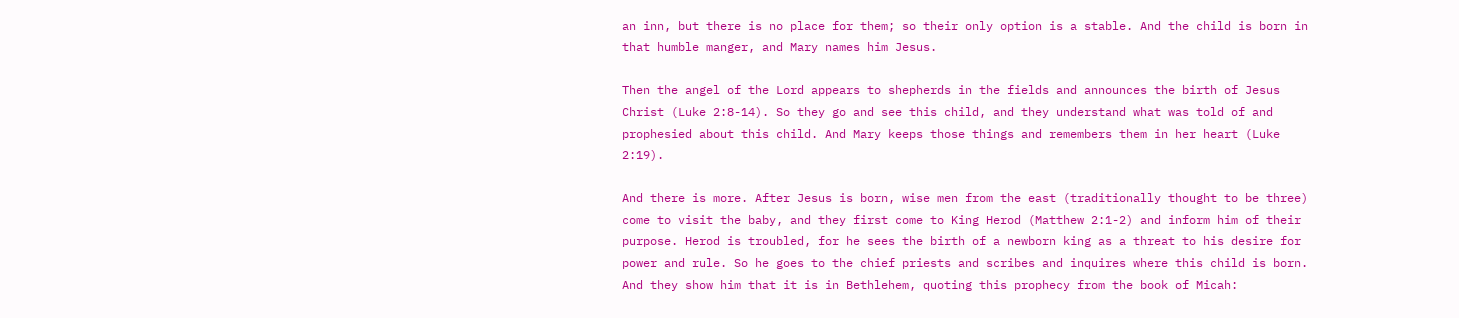an inn, but there is no place for them; so their only option is a stable. And the child is born in that humble manger, and Mary names him Jesus.

Then the angel of the Lord appears to shepherds in the fields and announces the birth of Jesus Christ (Luke 2:8-14). So they go and see this child, and they understand what was told of and prophesied about this child. And Mary keeps those things and remembers them in her heart (Luke 2:19).

And there is more. After Jesus is born, wise men from the east (traditionally thought to be three) come to visit the baby, and they first come to King Herod (Matthew 2:1-2) and inform him of their purpose. Herod is troubled, for he sees the birth of a newborn king as a threat to his desire for power and rule. So he goes to the chief priests and scribes and inquires where this child is born. And they show him that it is in Bethlehem, quoting this prophecy from the book of Micah: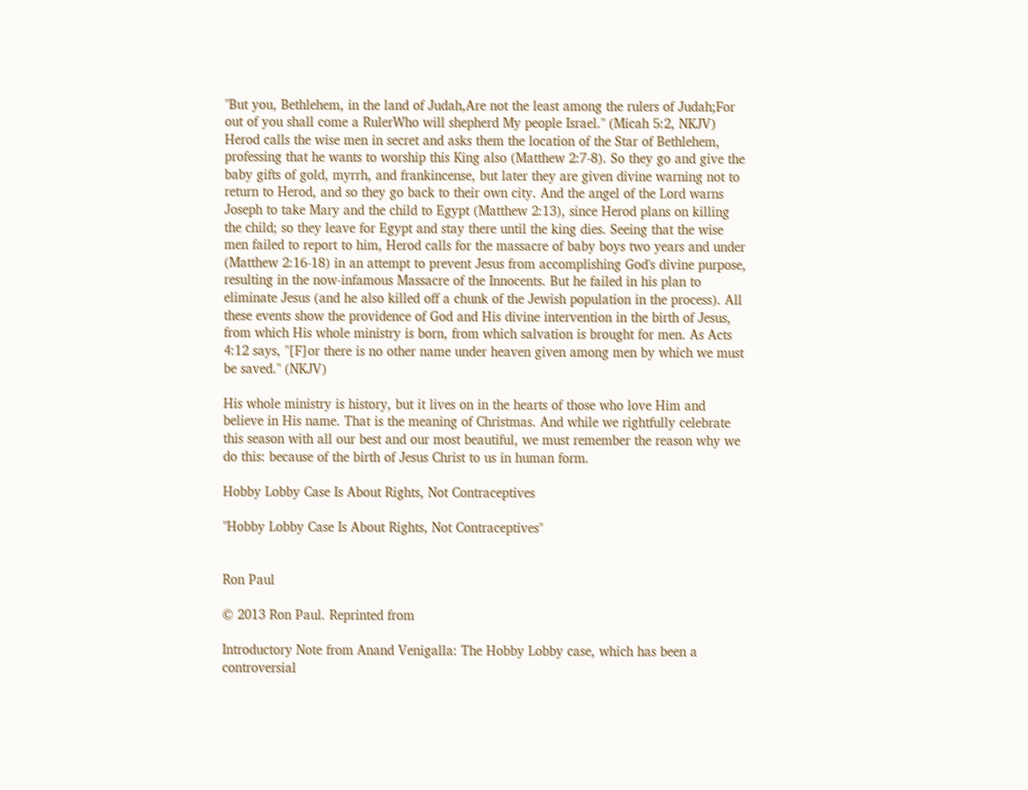"But you, Bethlehem, in the land of Judah,Are not the least among the rulers of Judah;For out of you shall come a RulerWho will shepherd My people Israel." (Micah 5:2, NKJV)
Herod calls the wise men in secret and asks them the location of the Star of Bethlehem, professing that he wants to worship this King also (Matthew 2:7-8). So they go and give the baby gifts of gold, myrrh, and frankincense, but later they are given divine warning not to return to Herod, and so they go back to their own city. And the angel of the Lord warns Joseph to take Mary and the child to Egypt (Matthew 2:13), since Herod plans on killing the child; so they leave for Egypt and stay there until the king dies. Seeing that the wise men failed to report to him, Herod calls for the massacre of baby boys two years and under (Matthew 2:16-18) in an attempt to prevent Jesus from accomplishing God's divine purpose, resulting in the now-infamous Massacre of the Innocents. But he failed in his plan to eliminate Jesus (and he also killed off a chunk of the Jewish population in the process). All these events show the providence of God and His divine intervention in the birth of Jesus, from which His whole ministry is born, from which salvation is brought for men. As Acts 4:12 says, "[F]or there is no other name under heaven given among men by which we must be saved." (NKJV)

His whole ministry is history, but it lives on in the hearts of those who love Him and believe in His name. That is the meaning of Christmas. And while we rightfully celebrate this season with all our best and our most beautiful, we must remember the reason why we do this: because of the birth of Jesus Christ to us in human form.

Hobby Lobby Case Is About Rights, Not Contraceptives

"Hobby Lobby Case Is About Rights, Not Contraceptives"


Ron Paul

© 2013 Ron Paul. Reprinted from

Introductory Note from Anand Venigalla: The Hobby Lobby case, which has been a controversial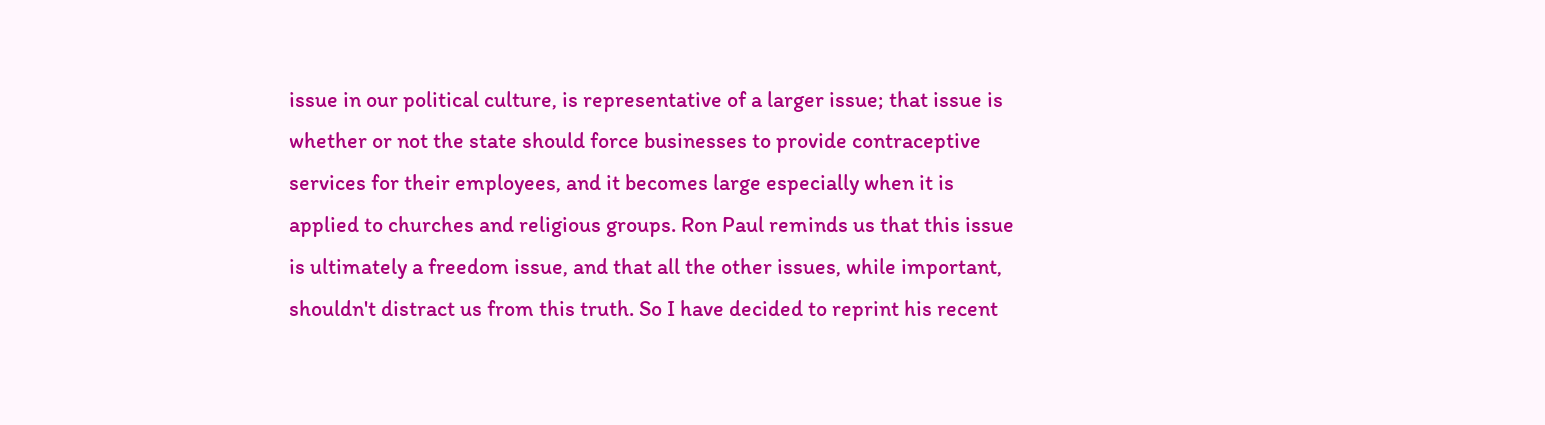issue in our political culture, is representative of a larger issue; that issue is whether or not the state should force businesses to provide contraceptive services for their employees, and it becomes large especially when it is applied to churches and religious groups. Ron Paul reminds us that this issue is ultimately a freedom issue, and that all the other issues, while important, shouldn't distract us from this truth. So I have decided to reprint his recent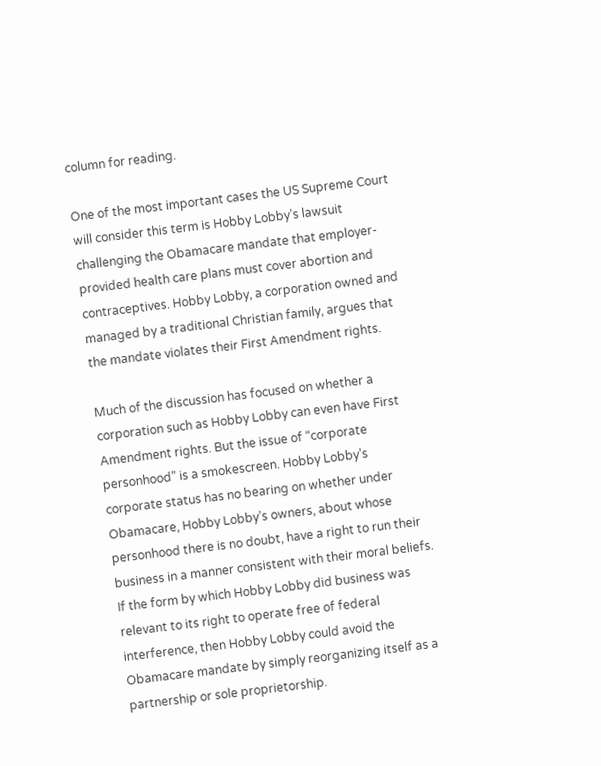column for reading.

One of the most important cases the US Supreme Court will consider this term is Hobby Lobby’s lawsuit challenging the Obamacare mandate that employer-provided health care plans must cover abortion and contraceptives. Hobby Lobby, a corporation owned and managed by a traditional Christian family, argues that the mandate violates their First Amendment rights.

Much of the discussion has focused on whether a corporation such as Hobby Lobby can even have First Amendment rights. But the issue of “corporate personhood” is a smokescreen. Hobby Lobby’s corporate status has no bearing on whether under Obamacare, Hobby Lobby’s owners, about whose personhood there is no doubt, have a right to run their business in a manner consistent with their moral beliefs. If the form by which Hobby Lobby did business was relevant to its right to operate free of federal interference, then Hobby Lobby could avoid the Obamacare mandate by simply reorganizing itself as a partnership or sole proprietorship.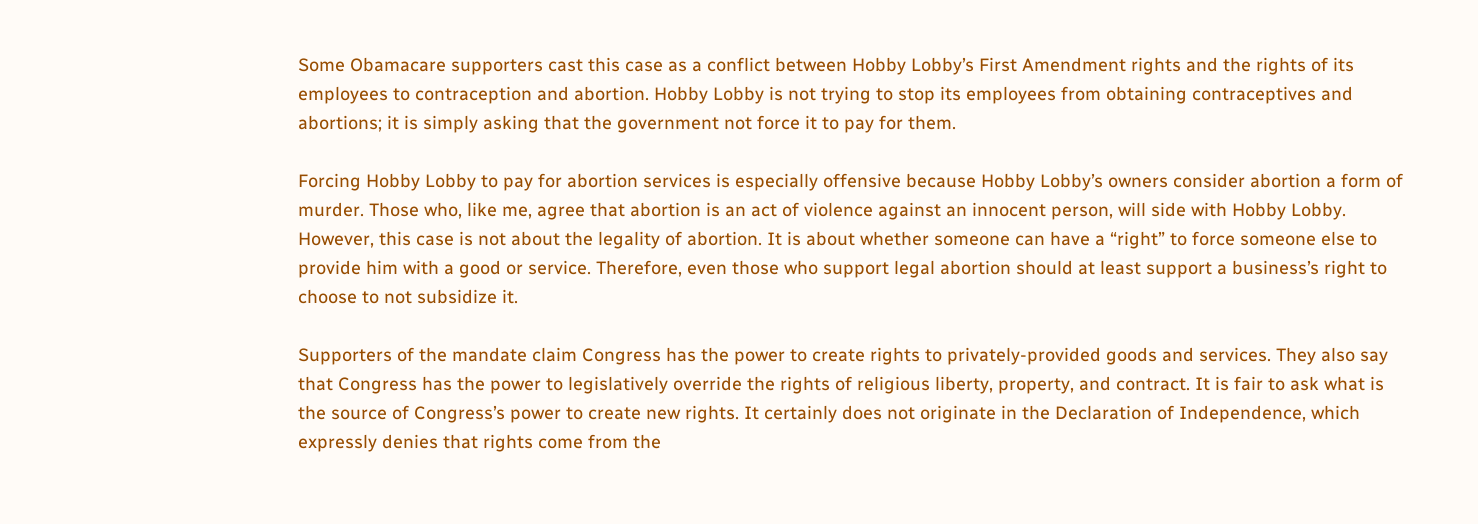Some Obamacare supporters cast this case as a conflict between Hobby Lobby’s First Amendment rights and the rights of its employees to contraception and abortion. Hobby Lobby is not trying to stop its employees from obtaining contraceptives and abortions; it is simply asking that the government not force it to pay for them.

Forcing Hobby Lobby to pay for abortion services is especially offensive because Hobby Lobby’s owners consider abortion a form of murder. Those who, like me, agree that abortion is an act of violence against an innocent person, will side with Hobby Lobby. However, this case is not about the legality of abortion. It is about whether someone can have a “right” to force someone else to provide him with a good or service. Therefore, even those who support legal abortion should at least support a business’s right to choose to not subsidize it.

Supporters of the mandate claim Congress has the power to create rights to privately-provided goods and services. They also say that Congress has the power to legislatively override the rights of religious liberty, property, and contract. It is fair to ask what is the source of Congress’s power to create new rights. It certainly does not originate in the Declaration of Independence, which expressly denies that rights come from the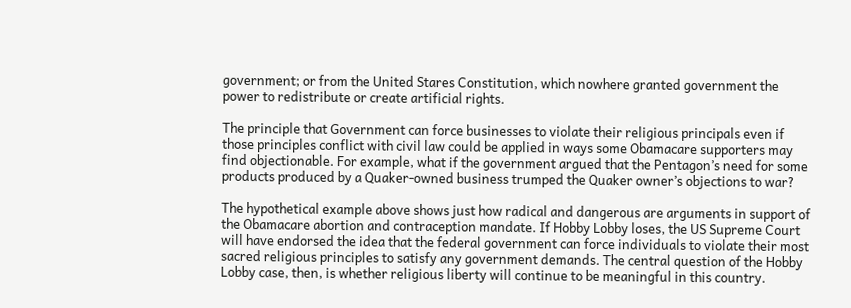government; or from the United Stares Constitution, which nowhere granted government the power to redistribute or create artificial rights.

The principle that Government can force businesses to violate their religious principals even if those principles conflict with civil law could be applied in ways some Obamacare supporters may find objectionable. For example, what if the government argued that the Pentagon’s need for some products produced by a Quaker-owned business trumped the Quaker owner’s objections to war?

The hypothetical example above shows just how radical and dangerous are arguments in support of the Obamacare abortion and contraception mandate. If Hobby Lobby loses, the US Supreme Court will have endorsed the idea that the federal government can force individuals to violate their most sacred religious principles to satisfy any government demands. The central question of the Hobby Lobby case, then, is whether religious liberty will continue to be meaningful in this country.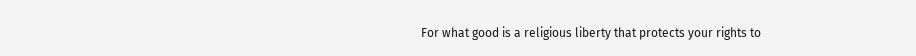For what good is a religious liberty that protects your rights to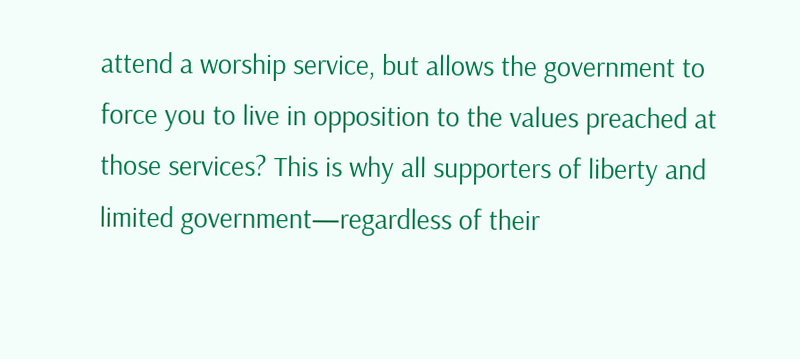attend a worship service, but allows the government to force you to live in opposition to the values preached at those services? This is why all supporters of liberty and limited government—regardless of their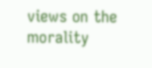views on the morality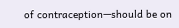of contraception—should be on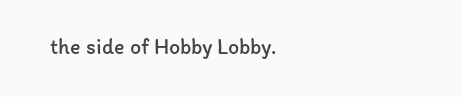the side of Hobby Lobby.